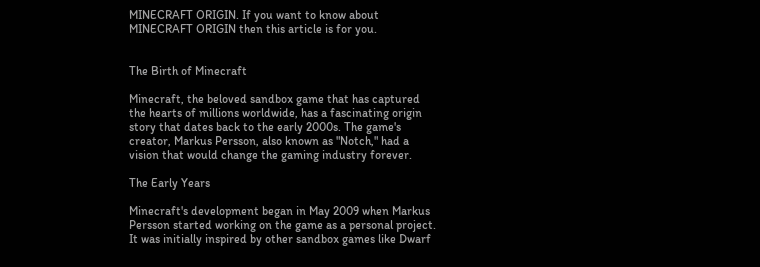MINECRAFT ORIGIN. If you want to know about MINECRAFT ORIGIN then this article is for you.


The Birth of Minecraft

Minecraft, the beloved sandbox game that has captured the hearts of millions worldwide, has a fascinating origin story that dates back to the early 2000s. The game's creator, Markus Persson, also known as "Notch," had a vision that would change the gaming industry forever.

The Early Years

Minecraft's development began in May 2009 when Markus Persson started working on the game as a personal project. It was initially inspired by other sandbox games like Dwarf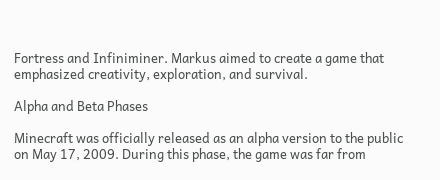Fortress and Infiniminer. Markus aimed to create a game that emphasized creativity, exploration, and survival.

Alpha and Beta Phases

Minecraft was officially released as an alpha version to the public on May 17, 2009. During this phase, the game was far from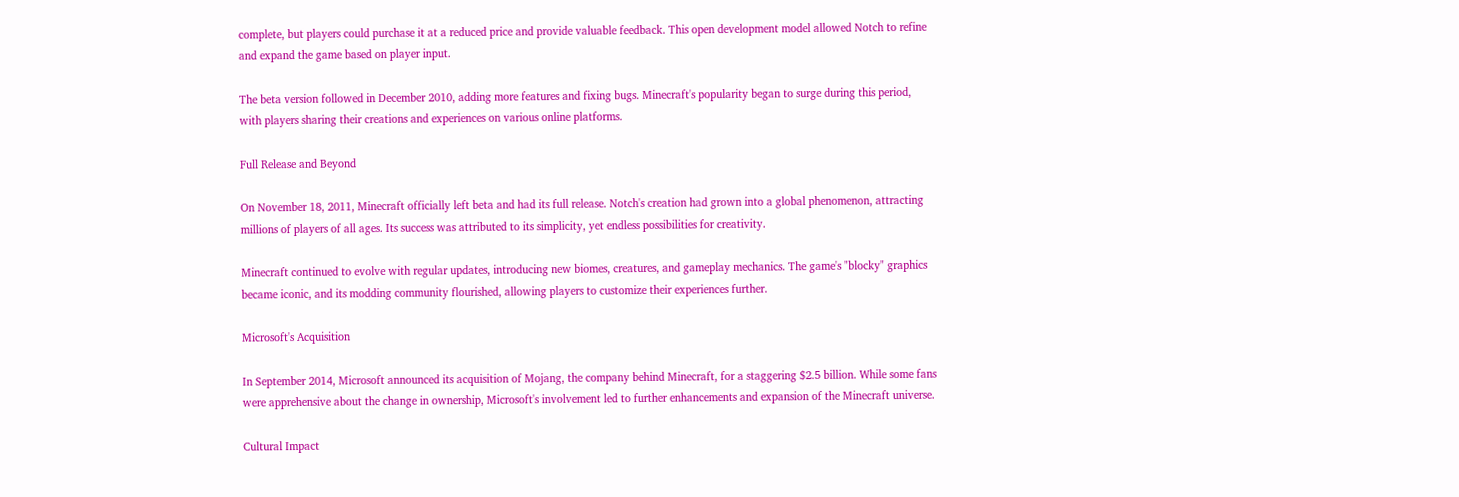complete, but players could purchase it at a reduced price and provide valuable feedback. This open development model allowed Notch to refine and expand the game based on player input.

The beta version followed in December 2010, adding more features and fixing bugs. Minecraft's popularity began to surge during this period, with players sharing their creations and experiences on various online platforms.

Full Release and Beyond

On November 18, 2011, Minecraft officially left beta and had its full release. Notch's creation had grown into a global phenomenon, attracting millions of players of all ages. Its success was attributed to its simplicity, yet endless possibilities for creativity.

Minecraft continued to evolve with regular updates, introducing new biomes, creatures, and gameplay mechanics. The game's "blocky" graphics became iconic, and its modding community flourished, allowing players to customize their experiences further.

Microsoft's Acquisition

In September 2014, Microsoft announced its acquisition of Mojang, the company behind Minecraft, for a staggering $2.5 billion. While some fans were apprehensive about the change in ownership, Microsoft's involvement led to further enhancements and expansion of the Minecraft universe.

Cultural Impact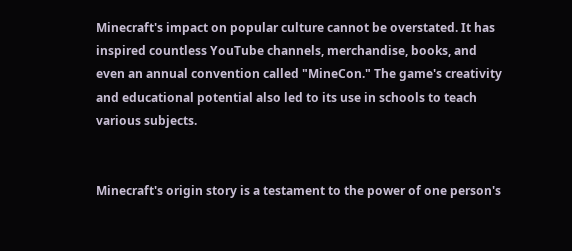Minecraft's impact on popular culture cannot be overstated. It has inspired countless YouTube channels, merchandise, books, and even an annual convention called "MineCon." The game's creativity and educational potential also led to its use in schools to teach various subjects.


Minecraft's origin story is a testament to the power of one person's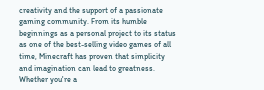creativity and the support of a passionate gaming community. From its humble beginnings as a personal project to its status as one of the best-selling video games of all time, Minecraft has proven that simplicity and imagination can lead to greatness. Whether you're a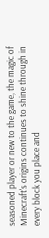seasoned player or new to the game, the magic of Minecraft's origins continues to shine through in every block you place and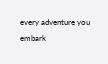every adventure you embark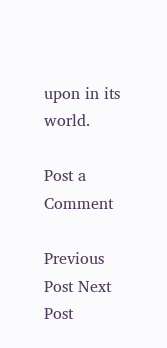upon in its world.

Post a Comment

Previous Post Next Post